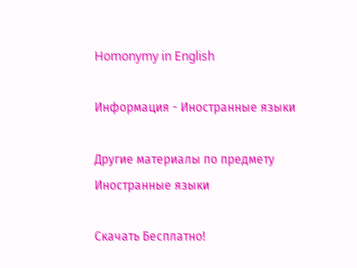Homonymy in English

Информация - Иностранные языки

Другие материалы по предмету Иностранные языки

Скачать Бесплатно!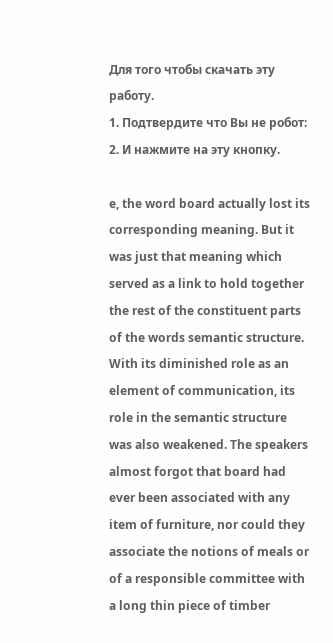Для того чтобы скачать эту работу.
1. Подтвердите что Вы не робот:
2. И нажмите на эту кнопку.

e, the word board actually lost its corresponding meaning. But it was just that meaning which served as a link to hold together the rest of the constituent parts of the words semantic structure. With its diminished role as an element of communication, its role in the semantic structure was also weakened. The speakers almost forgot that board had ever been associated with any item of furniture, nor could they associate the notions of meals or of a responsible committee with a long thin piece of timber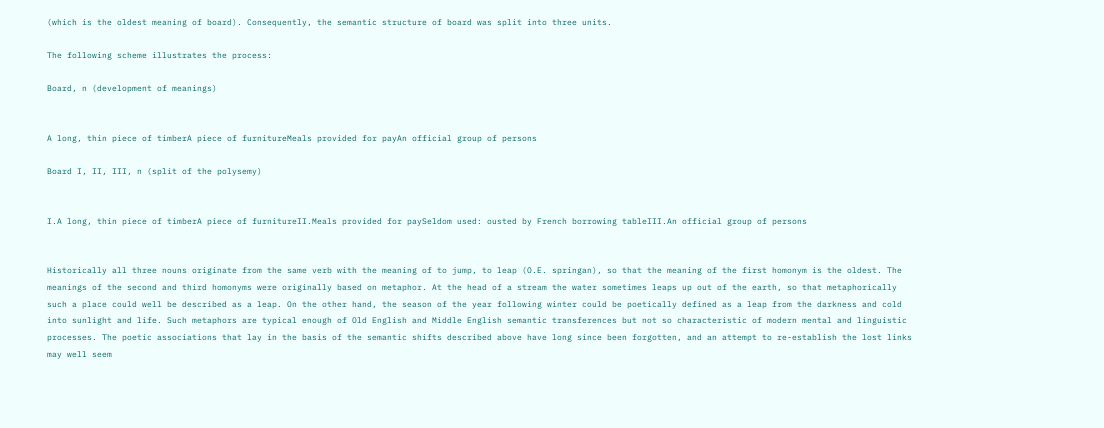(which is the oldest meaning of board). Consequently, the semantic structure of board was split into three units.

The following scheme illustrates the process:

Board, n (development of meanings)


A long, thin piece of timberA piece of furnitureMeals provided for payAn official group of persons

Board I, II, III, n (split of the polysemy)


I.A long, thin piece of timberA piece of furnitureII.Meals provided for paySeldom used: ousted by French borrowing tableIII.An official group of persons


Historically all three nouns originate from the same verb with the meaning of to jump, to leap (O.E. springan), so that the meaning of the first homonym is the oldest. The meanings of the second and third homonyms were originally based on metaphor. At the head of a stream the water sometimes leaps up out of the earth, so that metaphorically such a place could well be described as a leap. On the other hand, the season of the year following winter could be poetically defined as a leap from the darkness and cold into sunlight and life. Such metaphors are typical enough of Old English and Middle English semantic transferences but not so characteristic of modern mental and linguistic processes. The poetic associations that lay in the basis of the semantic shifts described above have long since been forgotten, and an attempt to re-establish the lost links may well seem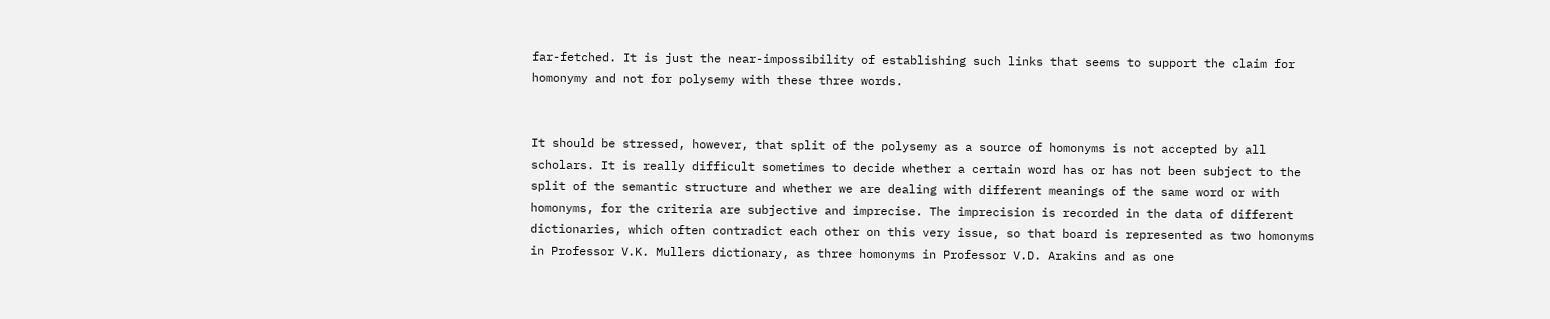far-fetched. It is just the near-impossibility of establishing such links that seems to support the claim for homonymy and not for polysemy with these three words.


It should be stressed, however, that split of the polysemy as a source of homonyms is not accepted by all scholars. It is really difficult sometimes to decide whether a certain word has or has not been subject to the split of the semantic structure and whether we are dealing with different meanings of the same word or with homonyms, for the criteria are subjective and imprecise. The imprecision is recorded in the data of different dictionaries, which often contradict each other on this very issue, so that board is represented as two homonyms in Professor V.K. Mullers dictionary, as three homonyms in Professor V.D. Arakins and as one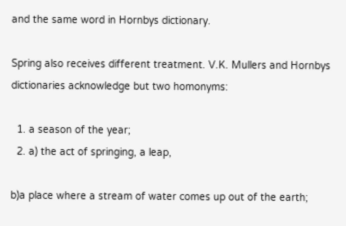and the same word in Hornbys dictionary.

Spring also receives different treatment. V.K. Mullers and Hornbys dictionaries acknowledge but two homonyms:

  1. a season of the year;
  2. a) the act of springing, a leap,

b)a place where a stream of water comes up out of the earth;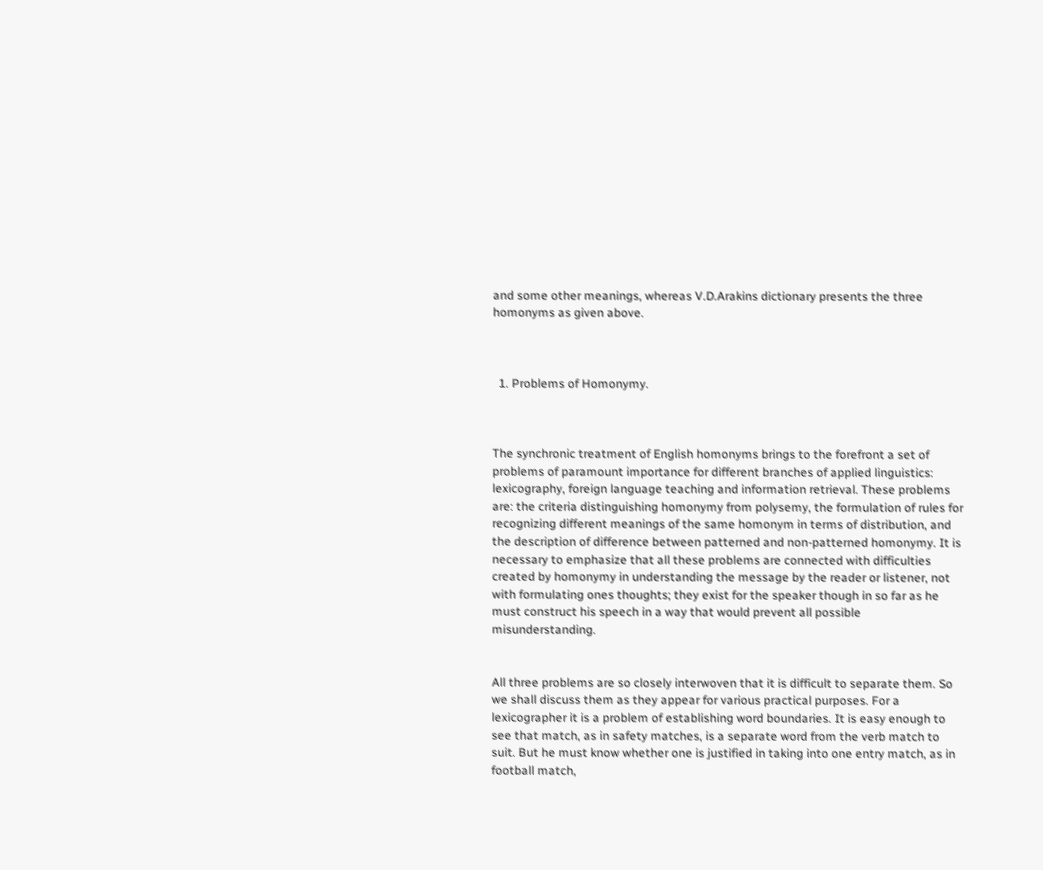and some other meanings, whereas V.D.Arakins dictionary presents the three homonyms as given above.



  1. Problems of Homonymy.



The synchronic treatment of English homonyms brings to the forefront a set of problems of paramount importance for different branches of applied linguistics: lexicography, foreign language teaching and information retrieval. These problems are: the criteria distinguishing homonymy from polysemy, the formulation of rules for recognizing different meanings of the same homonym in terms of distribution, and the description of difference between patterned and non-patterned homonymy. It is necessary to emphasize that all these problems are connected with difficulties created by homonymy in understanding the message by the reader or listener, not with formulating ones thoughts; they exist for the speaker though in so far as he must construct his speech in a way that would prevent all possible misunderstanding.


All three problems are so closely interwoven that it is difficult to separate them. So we shall discuss them as they appear for various practical purposes. For a lexicographer it is a problem of establishing word boundaries. It is easy enough to see that match, as in safety matches, is a separate word from the verb match to suit. But he must know whether one is justified in taking into one entry match, as in football match,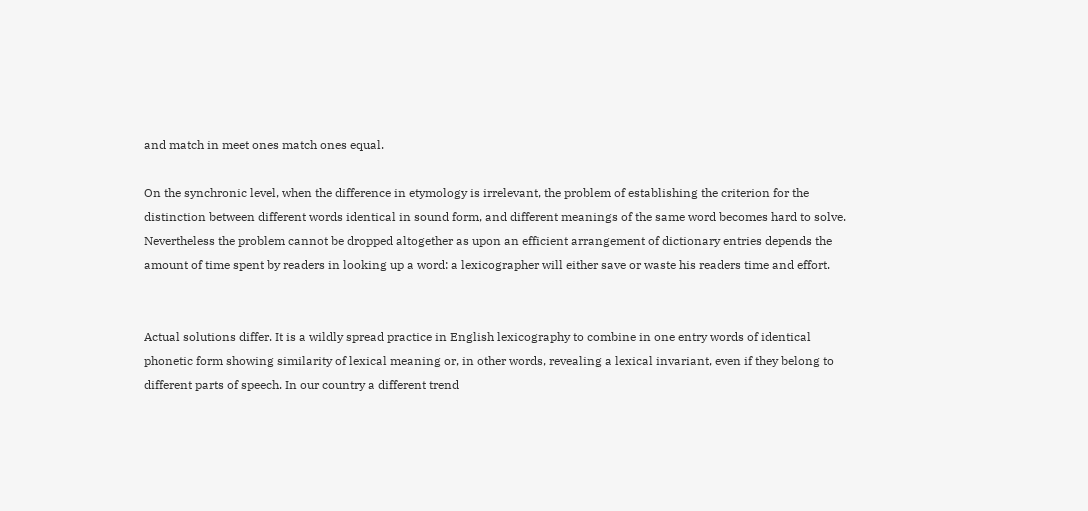and match in meet ones match ones equal.

On the synchronic level, when the difference in etymology is irrelevant, the problem of establishing the criterion for the distinction between different words identical in sound form, and different meanings of the same word becomes hard to solve. Nevertheless the problem cannot be dropped altogether as upon an efficient arrangement of dictionary entries depends the amount of time spent by readers in looking up a word: a lexicographer will either save or waste his readers time and effort.


Actual solutions differ. It is a wildly spread practice in English lexicography to combine in one entry words of identical phonetic form showing similarity of lexical meaning or, in other words, revealing a lexical invariant, even if they belong to different parts of speech. In our country a different trend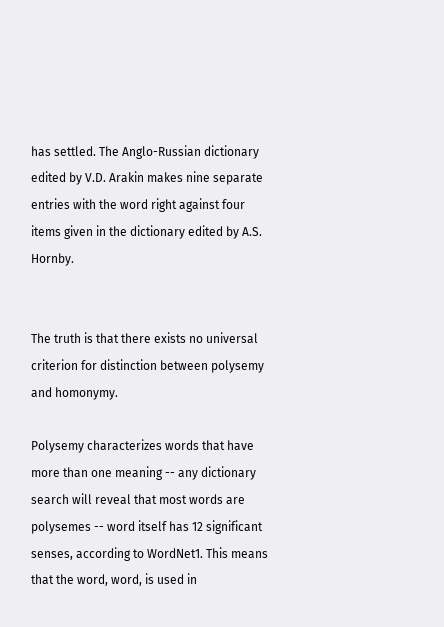has settled. The Anglo-Russian dictionary edited by V.D. Arakin makes nine separate entries with the word right against four items given in the dictionary edited by A.S. Hornby.


The truth is that there exists no universal criterion for distinction between polysemy and homonymy.

Polysemy characterizes words that have more than one meaning -- any dictionary search will reveal that most words are polysemes -- word itself has 12 significant senses, according to WordNet1. This means that the word, word, is used in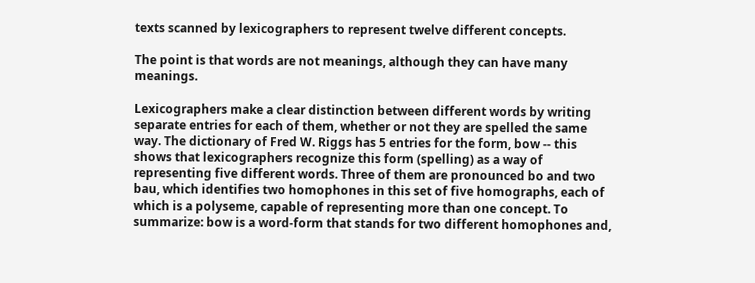texts scanned by lexicographers to represent twelve different concepts.

The point is that words are not meanings, although they can have many meanings.

Lexicographers make a clear distinction between different words by writing separate entries for each of them, whether or not they are spelled the same way. The dictionary of Fred W. Riggs has 5 entries for the form, bow -- this shows that lexicographers recognize this form (spelling) as a way of representing five different words. Three of them are pronounced bo and two bau, which identifies two homophones in this set of five homographs, each of which is a polyseme, capable of representing more than one concept. To summarize: bow is a word-form that stands for two different homophones and,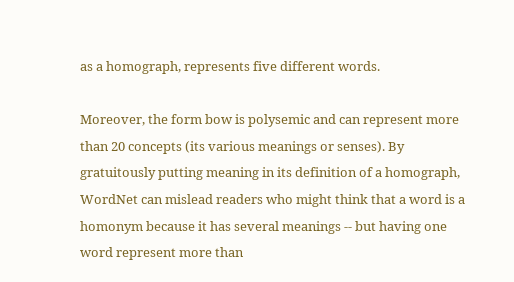as a homograph, represents five different words.

Moreover, the form bow is polysemic and can represent more than 20 concepts (its various meanings or senses). By gratuitously putting meaning in its definition of a homograph, WordNet can mislead readers who might think that a word is a homonym because it has several meanings -- but having one word represent more than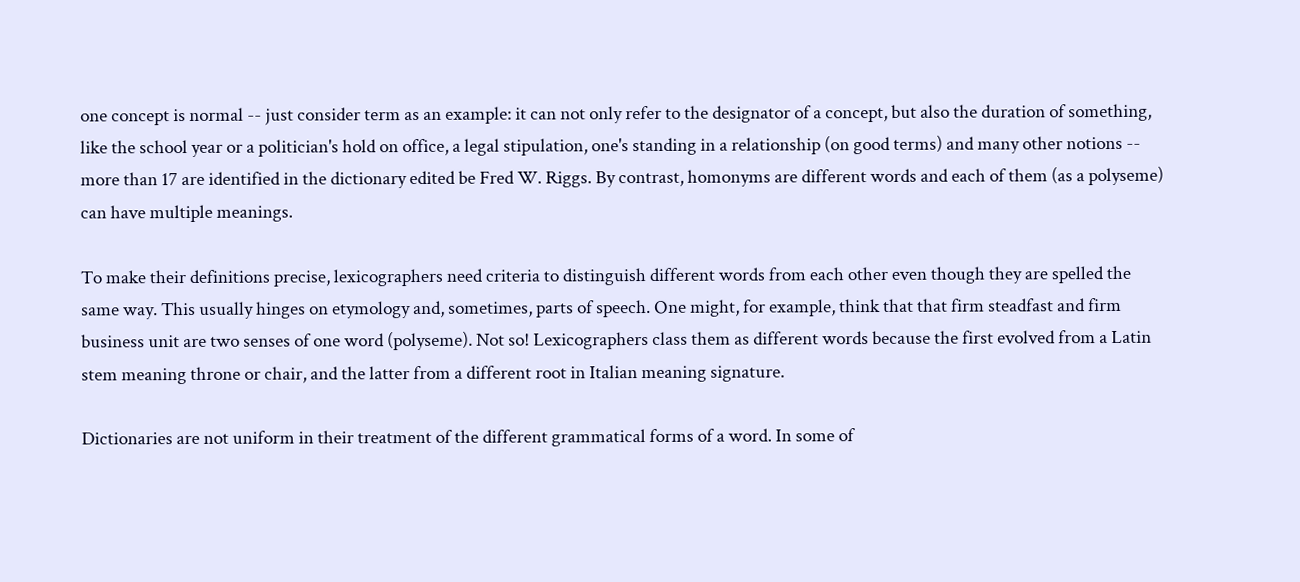one concept is normal -- just consider term as an example: it can not only refer to the designator of a concept, but also the duration of something, like the school year or a politician's hold on office, a legal stipulation, one's standing in a relationship (on good terms) and many other notions -- more than 17 are identified in the dictionary edited be Fred W. Riggs. By contrast, homonyms are different words and each of them (as a polyseme) can have multiple meanings.

To make their definitions precise, lexicographers need criteria to distinguish different words from each other even though they are spelled the same way. This usually hinges on etymology and, sometimes, parts of speech. One might, for example, think that that firm steadfast and firm business unit are two senses of one word (polyseme). Not so! Lexicographers class them as different words because the first evolved from a Latin stem meaning throne or chair, and the latter from a different root in Italian meaning signature.

Dictionaries are not uniform in their treatment of the different grammatical forms of a word. In some of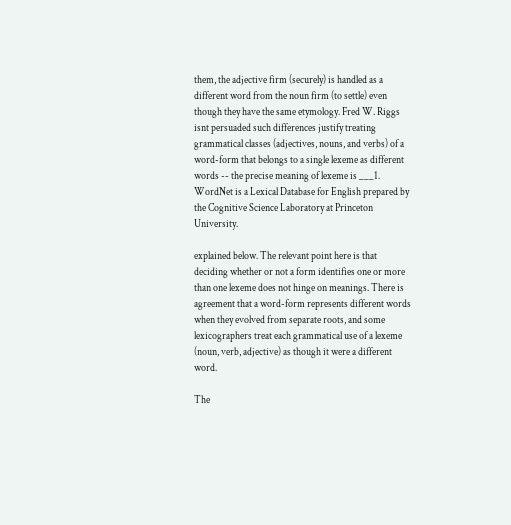them, the adjective firm (securely) is handled as a different word from the noun firm (to settle) even though they have the same etymology. Fred W. Riggs isnt persuaded such differences justify treating grammatical classes (adjectives, nouns, and verbs) of a word-form that belongs to a single lexeme as different words -- the precise meaning of lexeme is ___1. WordNet is a Lexical Database for English prepared by the Cognitive Science Laboratory at Princeton University.

explained below. The relevant point here is that deciding whether or not a form identifies one or more than one lexeme does not hinge on meanings. There is agreement that a word-form represents different words when they evolved from separate roots, and some lexicographers treat each grammatical use of a lexeme (noun, verb, adjective) as though it were a different word.

The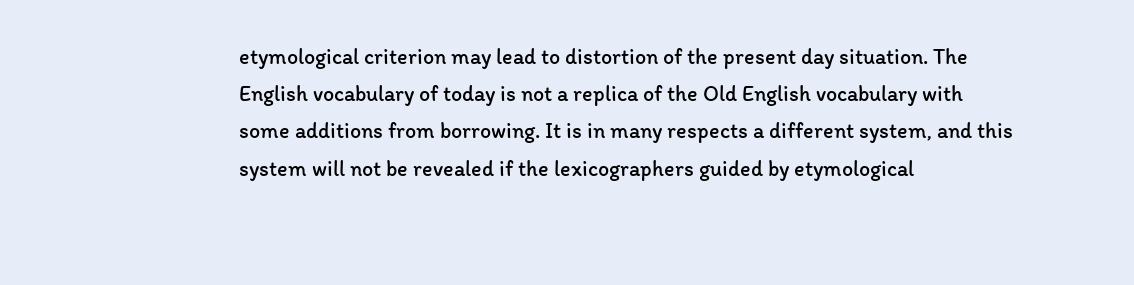etymological criterion may lead to distortion of the present day situation. The English vocabulary of today is not a replica of the Old English vocabulary with some additions from borrowing. It is in many respects a different system, and this system will not be revealed if the lexicographers guided by etymological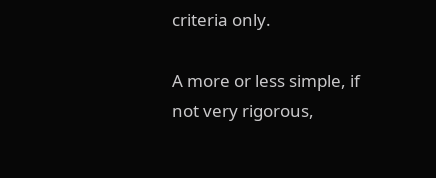criteria only.

A more or less simple, if not very rigorous,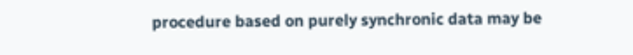procedure based on purely synchronic data may be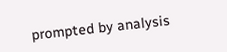prompted by analysis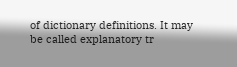of dictionary definitions. It may be called explanatory tr